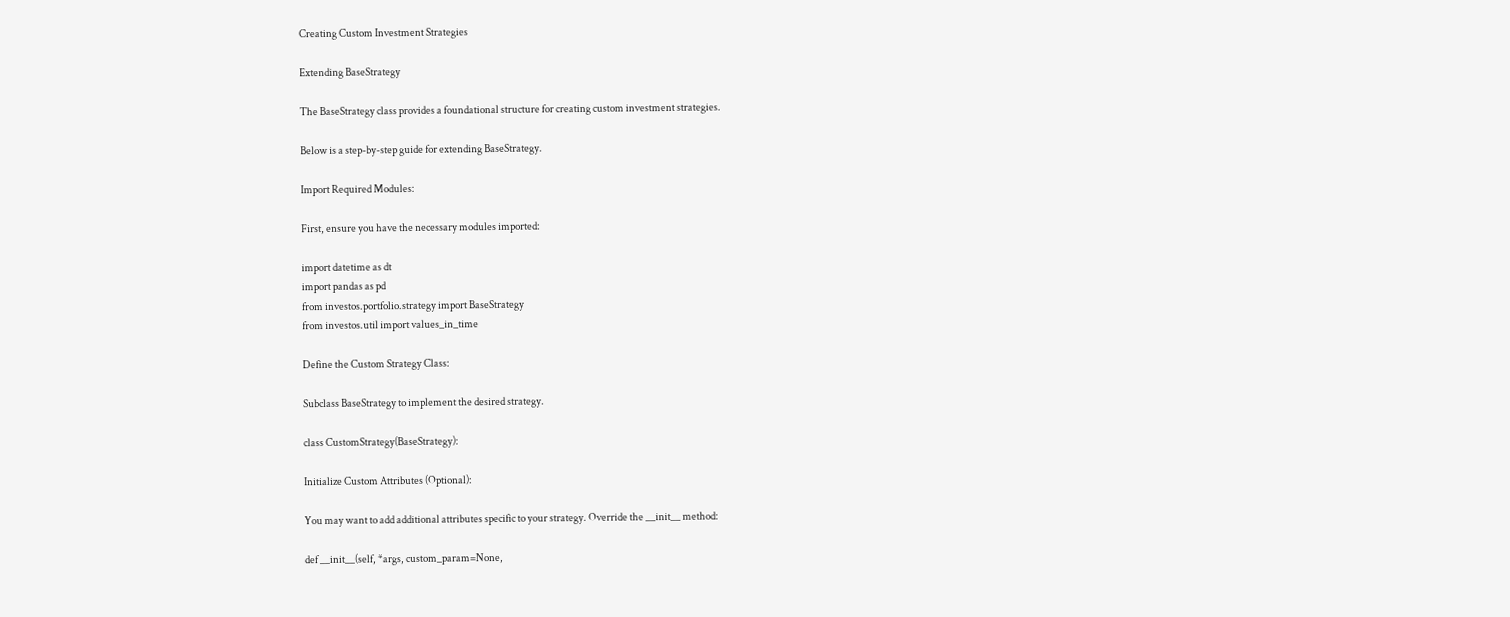Creating Custom Investment Strategies

Extending BaseStrategy

The BaseStrategy class provides a foundational structure for creating custom investment strategies.

Below is a step-by-step guide for extending BaseStrategy.

Import Required Modules:

First, ensure you have the necessary modules imported:

import datetime as dt
import pandas as pd
from investos.portfolio.strategy import BaseStrategy
from investos.util import values_in_time

Define the Custom Strategy Class:

Subclass BaseStrategy to implement the desired strategy.

class CustomStrategy(BaseStrategy):

Initialize Custom Attributes (Optional):

You may want to add additional attributes specific to your strategy. Override the __init__ method:

def __init__(self, *args, custom_param=None,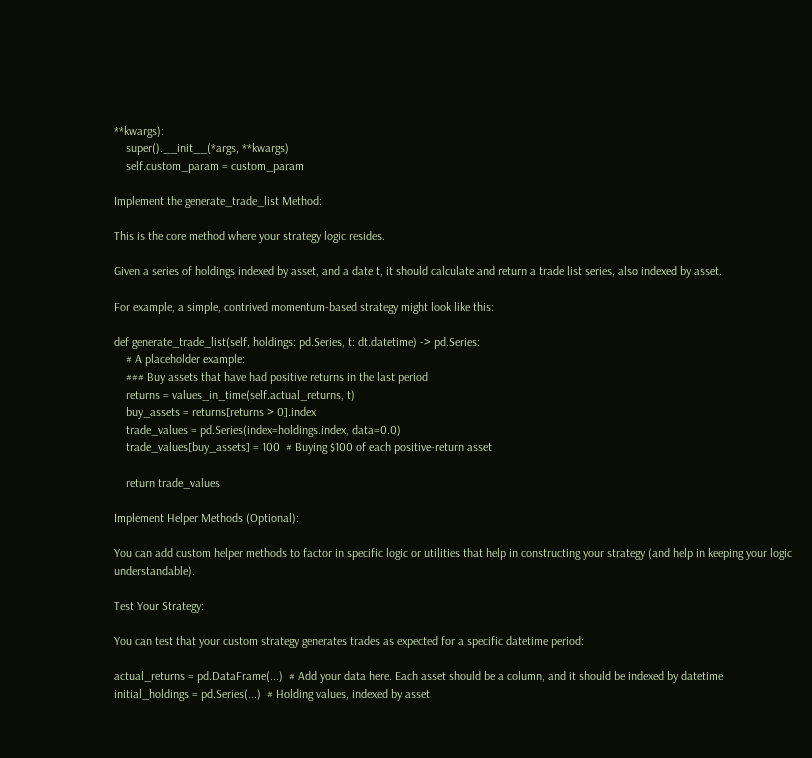**kwargs):
    super().__init__(*args, **kwargs)
    self.custom_param = custom_param

Implement the generate_trade_list Method:

This is the core method where your strategy logic resides.

Given a series of holdings indexed by asset, and a date t, it should calculate and return a trade list series, also indexed by asset.

For example, a simple, contrived momentum-based strategy might look like this:

def generate_trade_list(self, holdings: pd.Series, t: dt.datetime) -> pd.Series:
    # A placeholder example:
    ### Buy assets that have had positive returns in the last period
    returns = values_in_time(self.actual_returns, t)
    buy_assets = returns[returns > 0].index
    trade_values = pd.Series(index=holdings.index, data=0.0)
    trade_values[buy_assets] = 100  # Buying $100 of each positive-return asset

    return trade_values

Implement Helper Methods (Optional):

You can add custom helper methods to factor in specific logic or utilities that help in constructing your strategy (and help in keeping your logic understandable).

Test Your Strategy:

You can test that your custom strategy generates trades as expected for a specific datetime period:

actual_returns = pd.DataFrame(...)  # Add your data here. Each asset should be a column, and it should be indexed by datetime
initial_holdings = pd.Series(...)  # Holding values, indexed by asset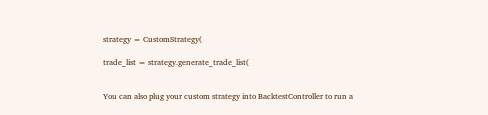strategy = CustomStrategy(

trade_list = strategy.generate_trade_list(


You can also plug your custom strategy into BacktestController to run a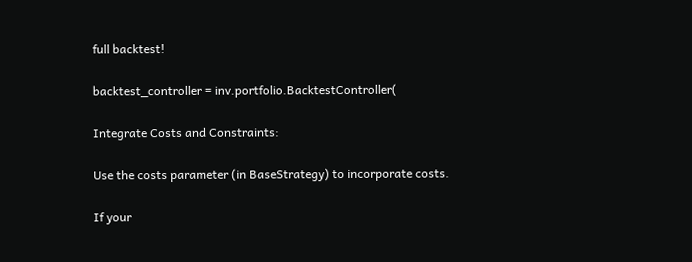full backtest!

backtest_controller = inv.portfolio.BacktestController(

Integrate Costs and Constraints:

Use the costs parameter (in BaseStrategy) to incorporate costs.

If your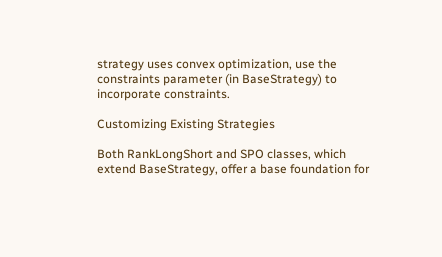strategy uses convex optimization, use the constraints parameter (in BaseStrategy) to incorporate constraints.

Customizing Existing Strategies

Both RankLongShort and SPO classes, which extend BaseStrategy, offer a base foundation for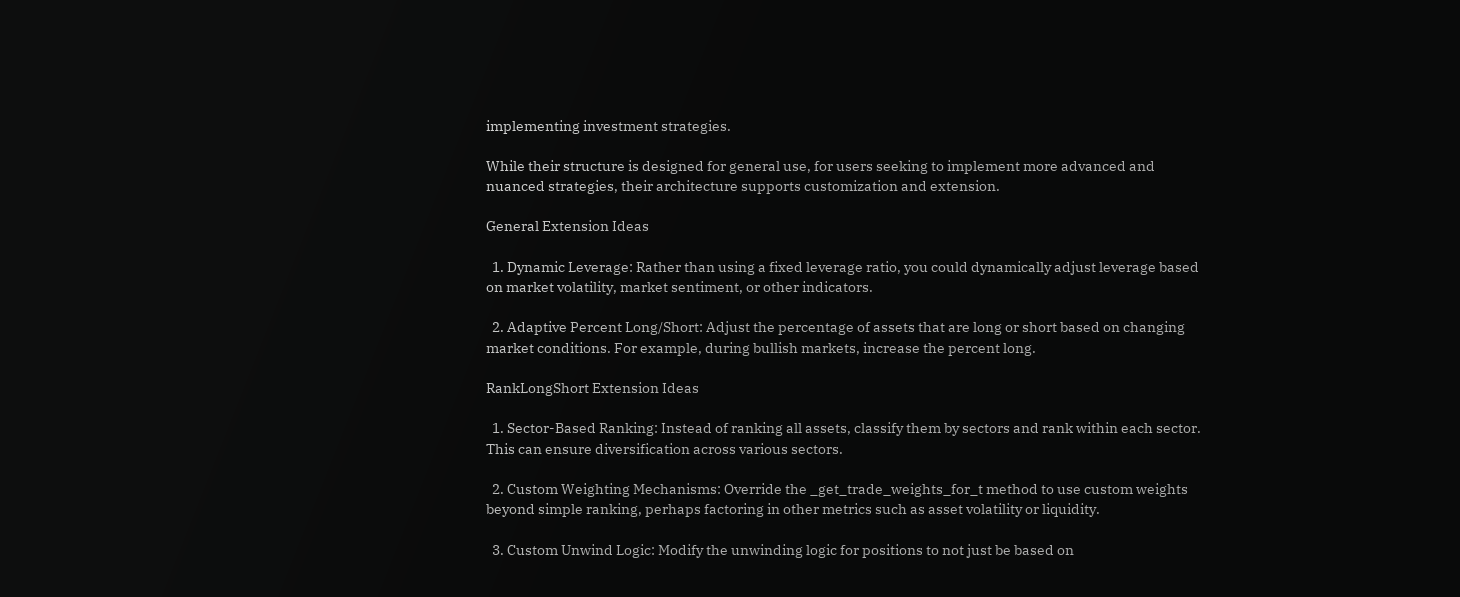implementing investment strategies.

While their structure is designed for general use, for users seeking to implement more advanced and nuanced strategies, their architecture supports customization and extension.

General Extension Ideas

  1. Dynamic Leverage: Rather than using a fixed leverage ratio, you could dynamically adjust leverage based on market volatility, market sentiment, or other indicators.

  2. Adaptive Percent Long/Short: Adjust the percentage of assets that are long or short based on changing market conditions. For example, during bullish markets, increase the percent long.

RankLongShort Extension Ideas

  1. Sector-Based Ranking: Instead of ranking all assets, classify them by sectors and rank within each sector. This can ensure diversification across various sectors.

  2. Custom Weighting Mechanisms: Override the _get_trade_weights_for_t method to use custom weights beyond simple ranking, perhaps factoring in other metrics such as asset volatility or liquidity.

  3. Custom Unwind Logic: Modify the unwinding logic for positions to not just be based on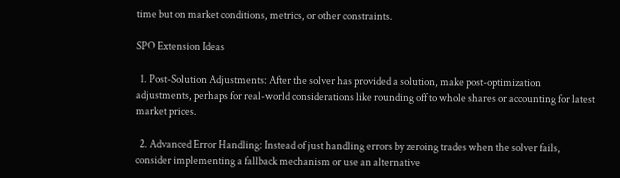time but on market conditions, metrics, or other constraints.

SPO Extension Ideas

  1. Post-Solution Adjustments: After the solver has provided a solution, make post-optimization adjustments, perhaps for real-world considerations like rounding off to whole shares or accounting for latest market prices.

  2. Advanced Error Handling: Instead of just handling errors by zeroing trades when the solver fails, consider implementing a fallback mechanism or use an alternative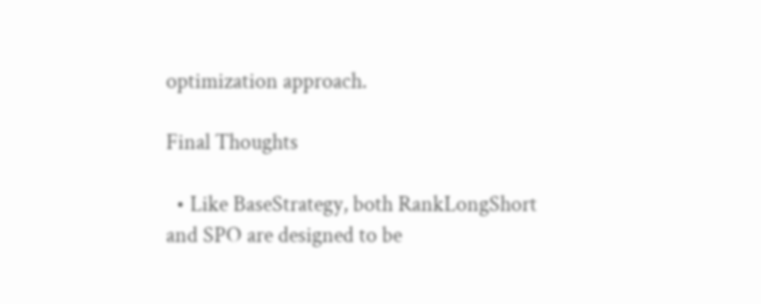optimization approach.

Final Thoughts

  • Like BaseStrategy, both RankLongShort and SPO are designed to be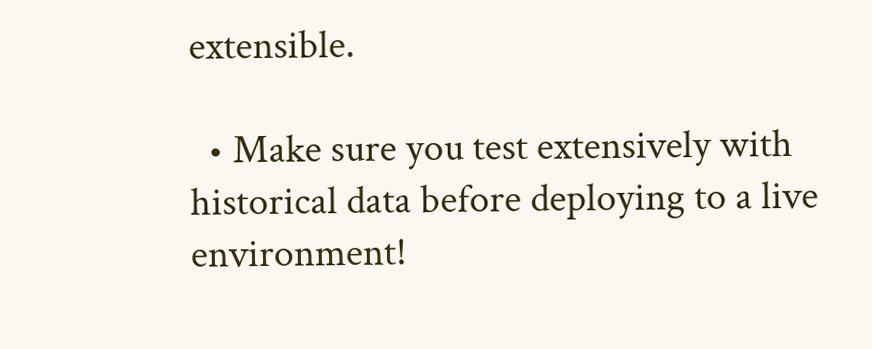extensible.

  • Make sure you test extensively with historical data before deploying to a live environment!